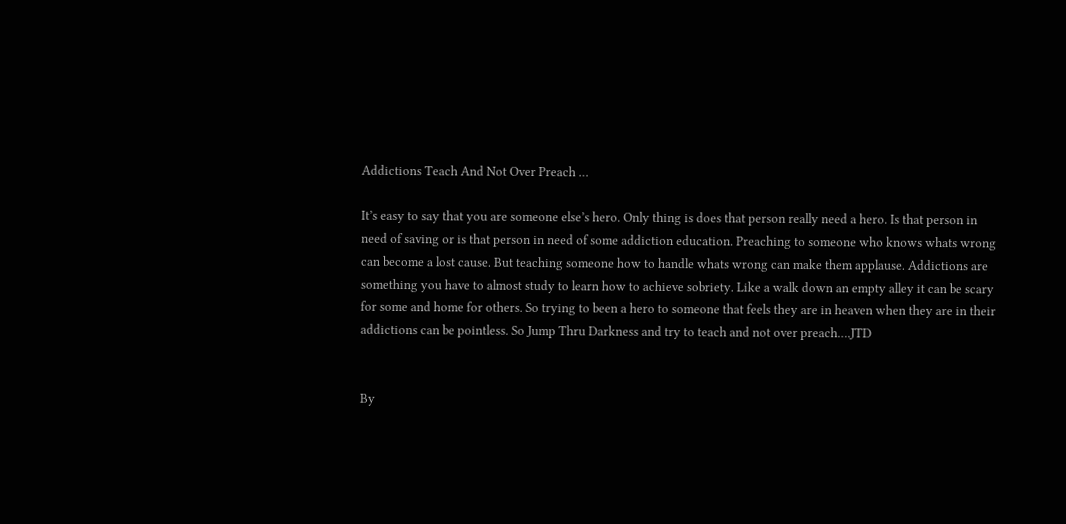Addictions Teach And Not Over Preach …

It’s easy to say that you are someone else’s hero. Only thing is does that person really need a hero. Is that person in need of saving or is that person in need of some addiction education. Preaching to someone who knows whats wrong can become a lost cause. But teaching someone how to handle whats wrong can make them applause. Addictions are something you have to almost study to learn how to achieve sobriety. Like a walk down an empty alley it can be scary for some and home for others. So trying to been a hero to someone that feels they are in heaven when they are in their addictions can be pointless. So Jump Thru Darkness and try to teach and not over preach….JTD


By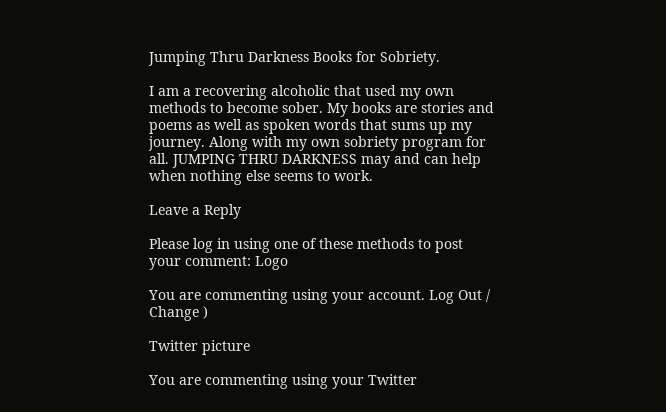Jumping Thru Darkness Books for Sobriety.

I am a recovering alcoholic that used my own methods to become sober. My books are stories and poems as well as spoken words that sums up my journey. Along with my own sobriety program for all. JUMPING THRU DARKNESS may and can help when nothing else seems to work.

Leave a Reply

Please log in using one of these methods to post your comment: Logo

You are commenting using your account. Log Out /  Change )

Twitter picture

You are commenting using your Twitter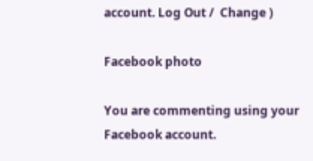account. Log Out /  Change )

Facebook photo

You are commenting using your Facebook account.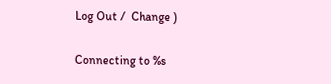Log Out /  Change )

Connecting to %s